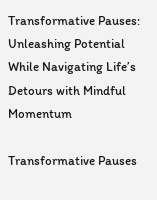Transformative Pauses: Unleashing Potential While Navigating Life’s Detours with Mindful Momentum

Transformative Pauses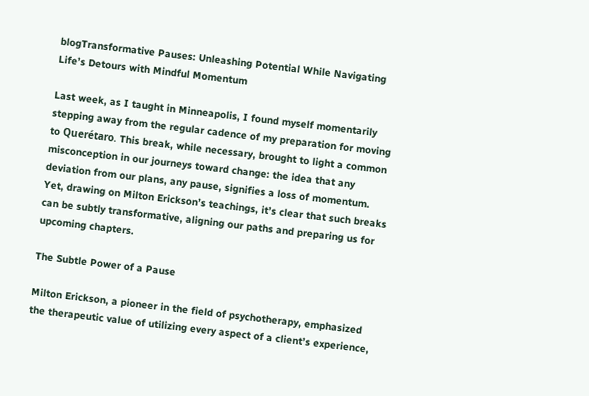blogTransformative Pauses: Unleashing Potential While Navigating Life’s Detours with Mindful Momentum

Last week, as I taught in Minneapolis, I found myself momentarily stepping away from the regular cadence of my preparation for moving to Querétaro. This break, while necessary, brought to light a common misconception in our journeys toward change: the idea that any deviation from our plans, any pause, signifies a loss of momentum. Yet, drawing on Milton Erickson’s teachings, it’s clear that such breaks can be subtly transformative, aligning our paths and preparing us for upcoming chapters.

The Subtle Power of a Pause

Milton Erickson, a pioneer in the field of psychotherapy, emphasized the therapeutic value of utilizing every aspect of a client’s experience,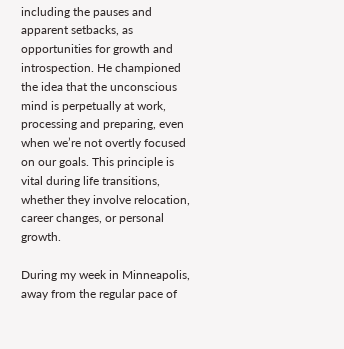including the pauses and apparent setbacks, as opportunities for growth and introspection. He championed the idea that the unconscious mind is perpetually at work, processing and preparing, even when we’re not overtly focused on our goals. This principle is vital during life transitions, whether they involve relocation, career changes, or personal growth.

During my week in Minneapolis, away from the regular pace of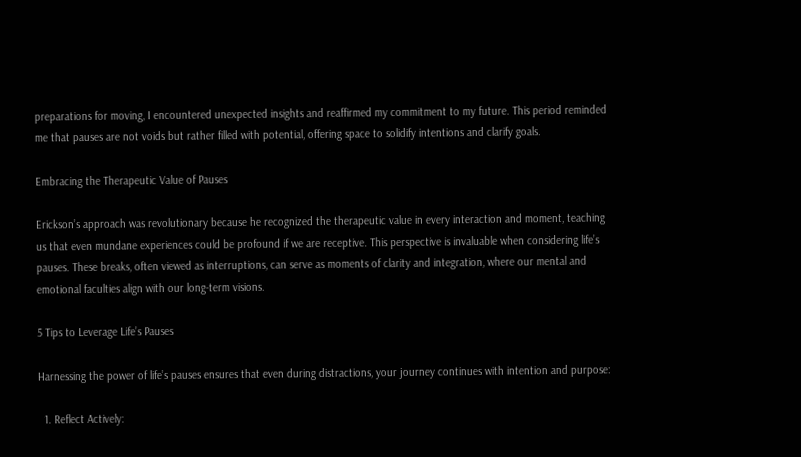preparations for moving, I encountered unexpected insights and reaffirmed my commitment to my future. This period reminded me that pauses are not voids but rather filled with potential, offering space to solidify intentions and clarify goals.

Embracing the Therapeutic Value of Pauses

Erickson’s approach was revolutionary because he recognized the therapeutic value in every interaction and moment, teaching us that even mundane experiences could be profound if we are receptive. This perspective is invaluable when considering life’s pauses. These breaks, often viewed as interruptions, can serve as moments of clarity and integration, where our mental and emotional faculties align with our long-term visions.

5 Tips to Leverage Life’s Pauses

Harnessing the power of life’s pauses ensures that even during distractions, your journey continues with intention and purpose:

  1. Reflect Actively: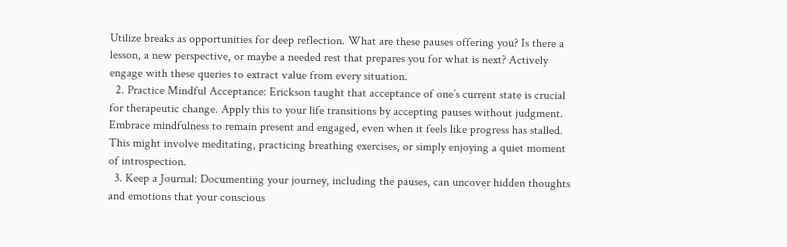Utilize breaks as opportunities for deep reflection. What are these pauses offering you? Is there a lesson, a new perspective, or maybe a needed rest that prepares you for what is next? Actively engage with these queries to extract value from every situation.
  2. Practice Mindful Acceptance: Erickson taught that acceptance of one’s current state is crucial for therapeutic change. Apply this to your life transitions by accepting pauses without judgment. Embrace mindfulness to remain present and engaged, even when it feels like progress has stalled. This might involve meditating, practicing breathing exercises, or simply enjoying a quiet moment of introspection.
  3. Keep a Journal: Documenting your journey, including the pauses, can uncover hidden thoughts and emotions that your conscious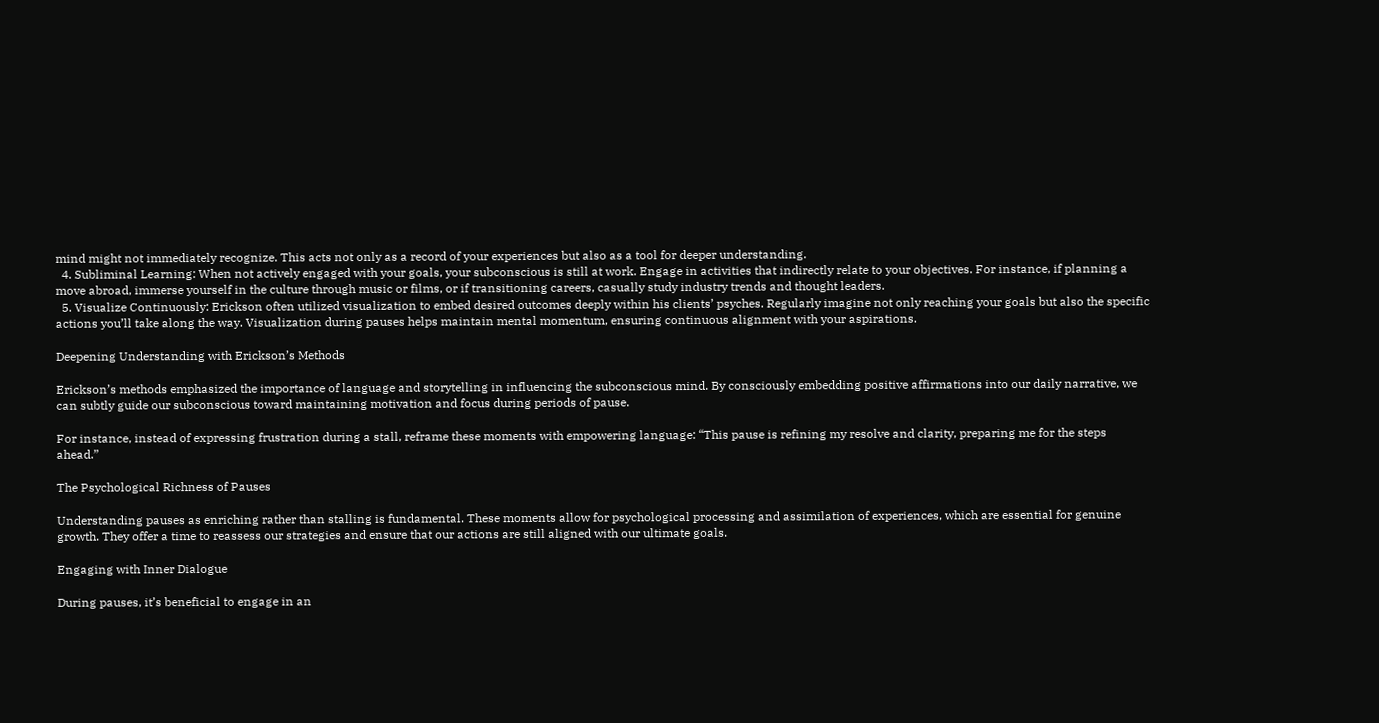mind might not immediately recognize. This acts not only as a record of your experiences but also as a tool for deeper understanding.
  4. Subliminal Learning: When not actively engaged with your goals, your subconscious is still at work. Engage in activities that indirectly relate to your objectives. For instance, if planning a move abroad, immerse yourself in the culture through music or films, or if transitioning careers, casually study industry trends and thought leaders.
  5. Visualize Continuously: Erickson often utilized visualization to embed desired outcomes deeply within his clients’ psyches. Regularly imagine not only reaching your goals but also the specific actions you’ll take along the way. Visualization during pauses helps maintain mental momentum, ensuring continuous alignment with your aspirations.

Deepening Understanding with Erickson’s Methods

Erickson’s methods emphasized the importance of language and storytelling in influencing the subconscious mind. By consciously embedding positive affirmations into our daily narrative, we can subtly guide our subconscious toward maintaining motivation and focus during periods of pause.

For instance, instead of expressing frustration during a stall, reframe these moments with empowering language: “This pause is refining my resolve and clarity, preparing me for the steps ahead.”

The Psychological Richness of Pauses

Understanding pauses as enriching rather than stalling is fundamental. These moments allow for psychological processing and assimilation of experiences, which are essential for genuine growth. They offer a time to reassess our strategies and ensure that our actions are still aligned with our ultimate goals.

Engaging with Inner Dialogue

During pauses, it’s beneficial to engage in an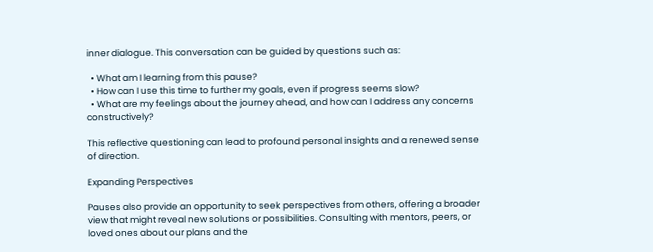inner dialogue. This conversation can be guided by questions such as:

  • What am I learning from this pause?
  • How can I use this time to further my goals, even if progress seems slow?
  • What are my feelings about the journey ahead, and how can I address any concerns constructively?

This reflective questioning can lead to profound personal insights and a renewed sense of direction.

Expanding Perspectives

Pauses also provide an opportunity to seek perspectives from others, offering a broader view that might reveal new solutions or possibilities. Consulting with mentors, peers, or loved ones about our plans and the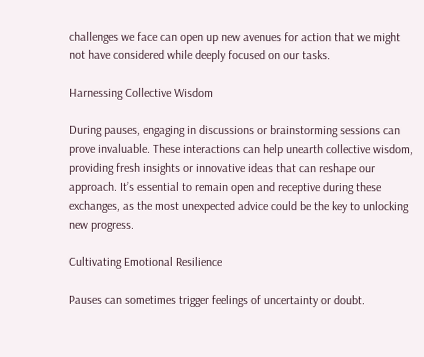challenges we face can open up new avenues for action that we might not have considered while deeply focused on our tasks.

Harnessing Collective Wisdom

During pauses, engaging in discussions or brainstorming sessions can prove invaluable. These interactions can help unearth collective wisdom, providing fresh insights or innovative ideas that can reshape our approach. It’s essential to remain open and receptive during these exchanges, as the most unexpected advice could be the key to unlocking new progress.

Cultivating Emotional Resilience

Pauses can sometimes trigger feelings of uncertainty or doubt.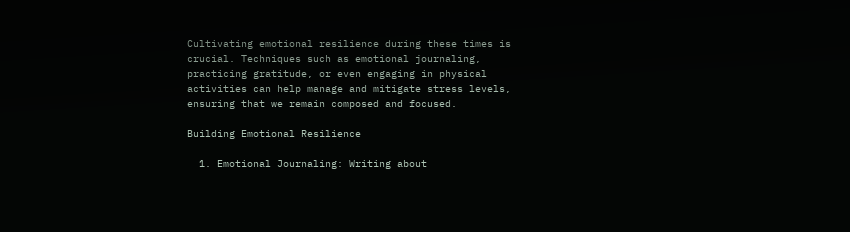Cultivating emotional resilience during these times is crucial. Techniques such as emotional journaling, practicing gratitude, or even engaging in physical activities can help manage and mitigate stress levels, ensuring that we remain composed and focused.

Building Emotional Resilience

  1. Emotional Journaling: Writing about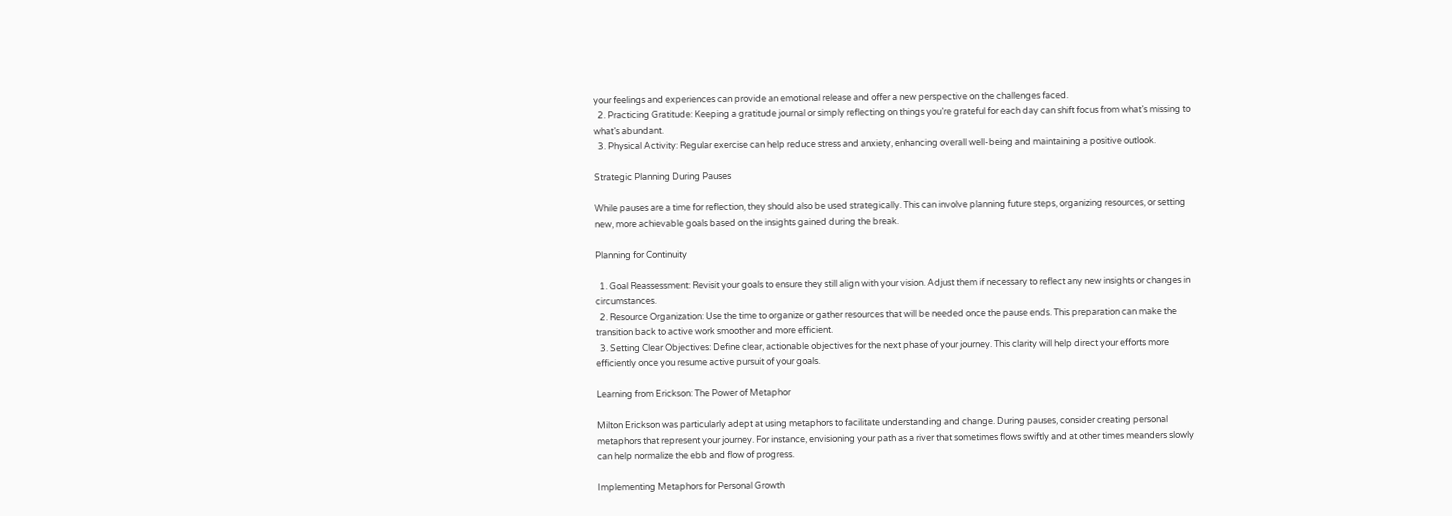your feelings and experiences can provide an emotional release and offer a new perspective on the challenges faced.
  2. Practicing Gratitude: Keeping a gratitude journal or simply reflecting on things you’re grateful for each day can shift focus from what’s missing to what’s abundant.
  3. Physical Activity: Regular exercise can help reduce stress and anxiety, enhancing overall well-being and maintaining a positive outlook.

Strategic Planning During Pauses

While pauses are a time for reflection, they should also be used strategically. This can involve planning future steps, organizing resources, or setting new, more achievable goals based on the insights gained during the break.

Planning for Continuity

  1. Goal Reassessment: Revisit your goals to ensure they still align with your vision. Adjust them if necessary to reflect any new insights or changes in circumstances.
  2. Resource Organization: Use the time to organize or gather resources that will be needed once the pause ends. This preparation can make the transition back to active work smoother and more efficient.
  3. Setting Clear Objectives: Define clear, actionable objectives for the next phase of your journey. This clarity will help direct your efforts more efficiently once you resume active pursuit of your goals.

Learning from Erickson: The Power of Metaphor

Milton Erickson was particularly adept at using metaphors to facilitate understanding and change. During pauses, consider creating personal metaphors that represent your journey. For instance, envisioning your path as a river that sometimes flows swiftly and at other times meanders slowly can help normalize the ebb and flow of progress.

Implementing Metaphors for Personal Growth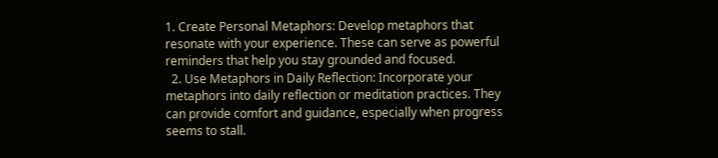1. Create Personal Metaphors: Develop metaphors that resonate with your experience. These can serve as powerful reminders that help you stay grounded and focused.
  2. Use Metaphors in Daily Reflection: Incorporate your metaphors into daily reflection or meditation practices. They can provide comfort and guidance, especially when progress seems to stall.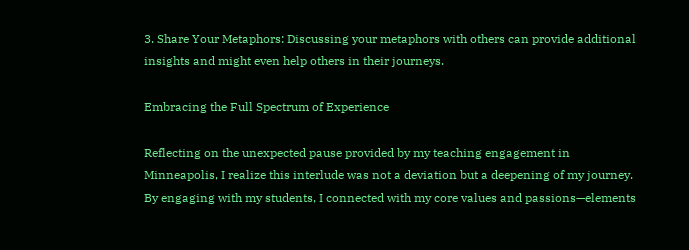3. Share Your Metaphors: Discussing your metaphors with others can provide additional insights and might even help others in their journeys.

Embracing the Full Spectrum of Experience

Reflecting on the unexpected pause provided by my teaching engagement in Minneapolis, I realize this interlude was not a deviation but a deepening of my journey. By engaging with my students, I connected with my core values and passions—elements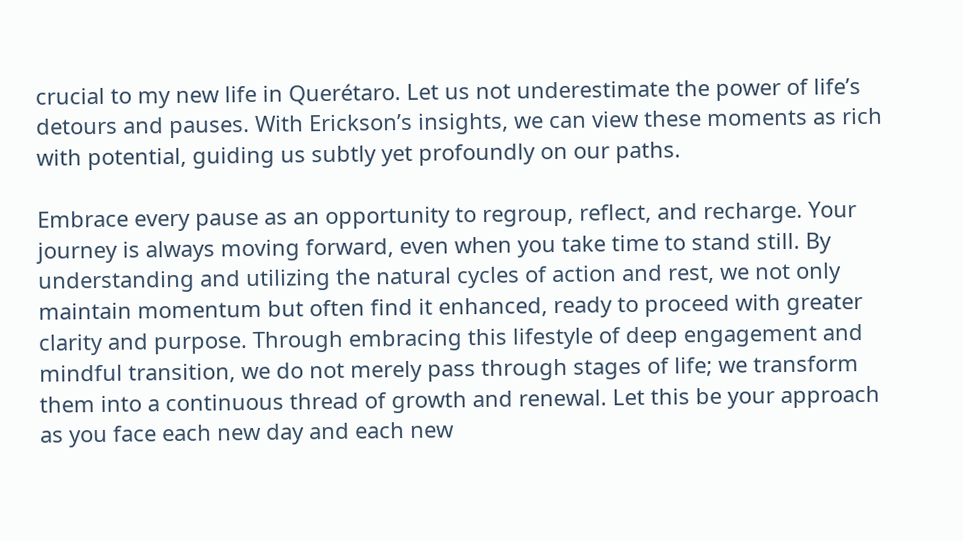crucial to my new life in Querétaro. Let us not underestimate the power of life’s detours and pauses. With Erickson’s insights, we can view these moments as rich with potential, guiding us subtly yet profoundly on our paths.

Embrace every pause as an opportunity to regroup, reflect, and recharge. Your journey is always moving forward, even when you take time to stand still. By understanding and utilizing the natural cycles of action and rest, we not only maintain momentum but often find it enhanced, ready to proceed with greater clarity and purpose. Through embracing this lifestyle of deep engagement and mindful transition, we do not merely pass through stages of life; we transform them into a continuous thread of growth and renewal. Let this be your approach as you face each new day and each new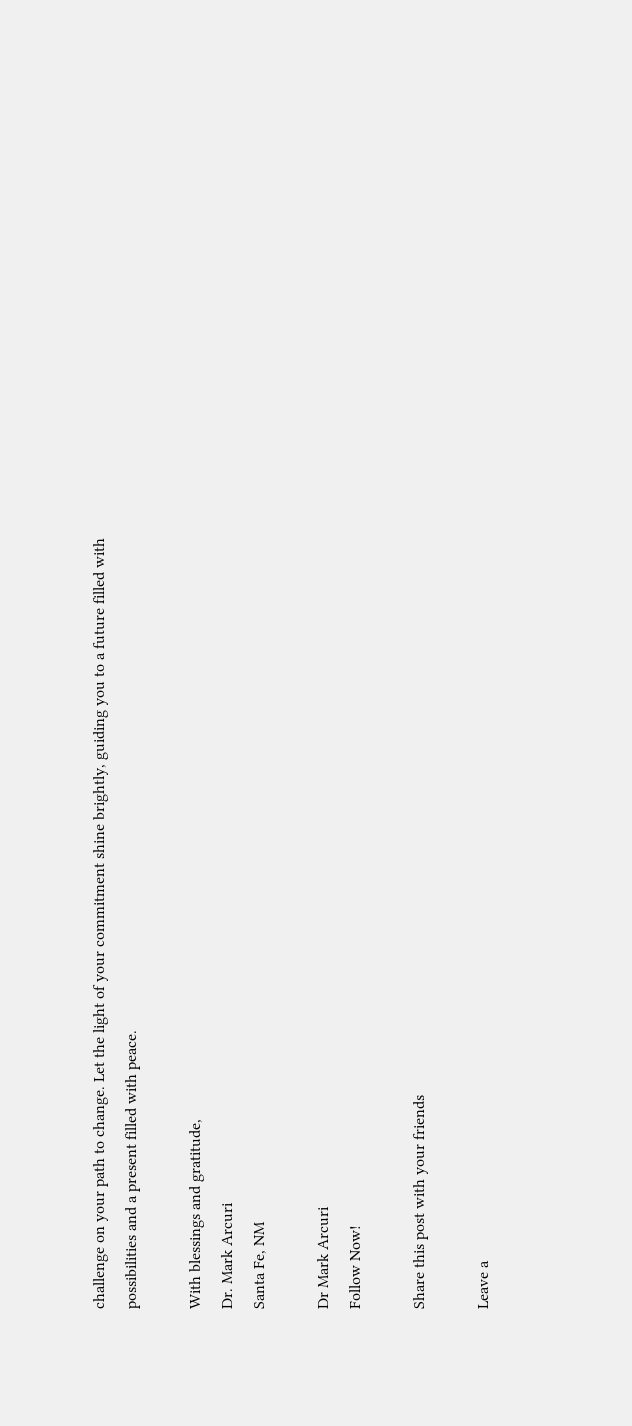challenge on your path to change. Let the light of your commitment shine brightly, guiding you to a future filled with possibilities and a present filled with peace.

With blessings and gratitude,
Dr. Mark Arcuri
Santa Fe, NM

Dr Mark Arcuri
Follow Now!

Share this post with your friends

Leave a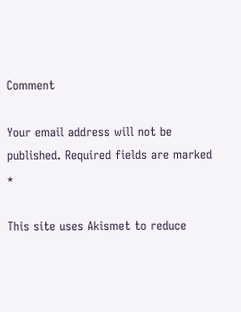Comment

Your email address will not be published. Required fields are marked *

This site uses Akismet to reduce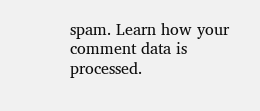spam. Learn how your comment data is processed.